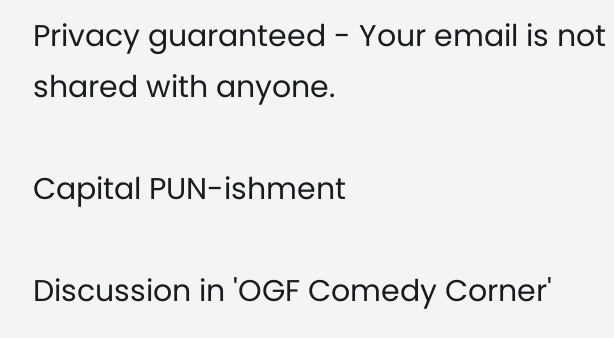Privacy guaranteed - Your email is not shared with anyone.

Capital PUN-ishment

Discussion in 'OGF Comedy Corner'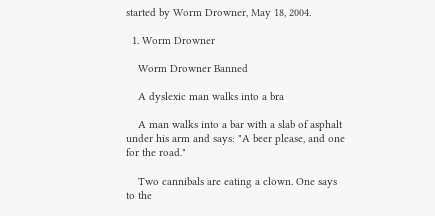started by Worm Drowner, May 18, 2004.

  1. Worm Drowner

    Worm Drowner Banned

    A dyslexic man walks into a bra

    A man walks into a bar with a slab of asphalt under his arm and says: "A beer please, and one for the road."

    Two cannibals are eating a clown. One says to the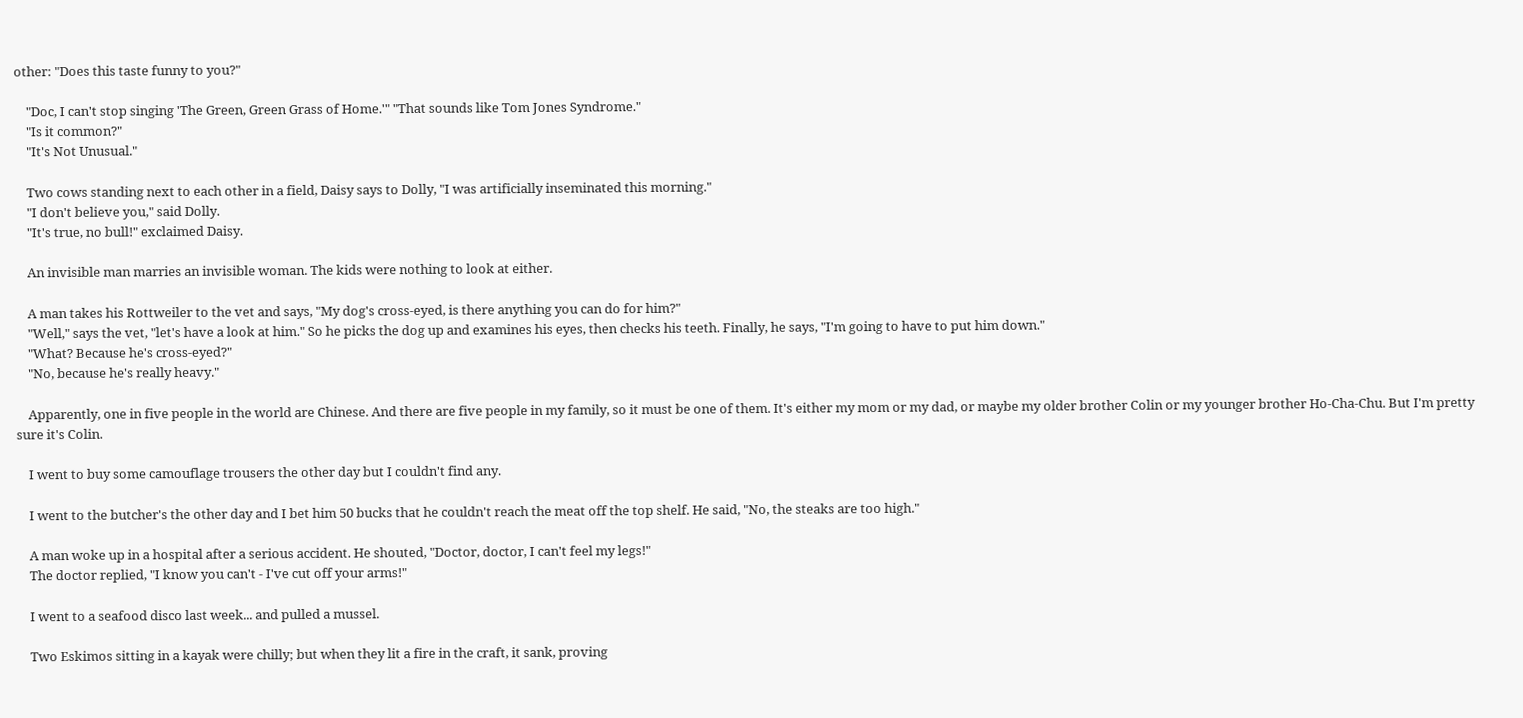other: "Does this taste funny to you?"

    "Doc, I can't stop singing 'The Green, Green Grass of Home.'" "That sounds like Tom Jones Syndrome."
    "Is it common?"
    "It's Not Unusual."

    Two cows standing next to each other in a field, Daisy says to Dolly, "I was artificially inseminated this morning."
    "I don't believe you," said Dolly.
    "It's true, no bull!" exclaimed Daisy.

    An invisible man marries an invisible woman. The kids were nothing to look at either.

    A man takes his Rottweiler to the vet and says, "My dog's cross-eyed, is there anything you can do for him?"
    "Well," says the vet, "let's have a look at him." So he picks the dog up and examines his eyes, then checks his teeth. Finally, he says, "I'm going to have to put him down."
    "What? Because he's cross-eyed?"
    "No, because he's really heavy."

    Apparently, one in five people in the world are Chinese. And there are five people in my family, so it must be one of them. It's either my mom or my dad, or maybe my older brother Colin or my younger brother Ho-Cha-Chu. But I'm pretty sure it's Colin.

    I went to buy some camouflage trousers the other day but I couldn't find any.

    I went to the butcher's the other day and I bet him 50 bucks that he couldn't reach the meat off the top shelf. He said, "No, the steaks are too high."

    A man woke up in a hospital after a serious accident. He shouted, "Doctor, doctor, I can't feel my legs!"
    The doctor replied, "I know you can't - I've cut off your arms!"

    I went to a seafood disco last week... and pulled a mussel.

    Two Eskimos sitting in a kayak were chilly; but when they lit a fire in the craft, it sank, proving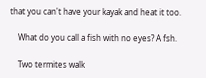that you can't have your kayak and heat it too.

    What do you call a fish with no eyes? A fsh.

    Two termites walk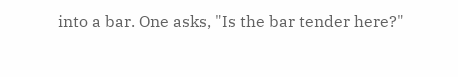into a bar. One asks, "Is the bar tender here?"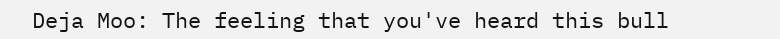Deja Moo: The feeling that you've heard this bull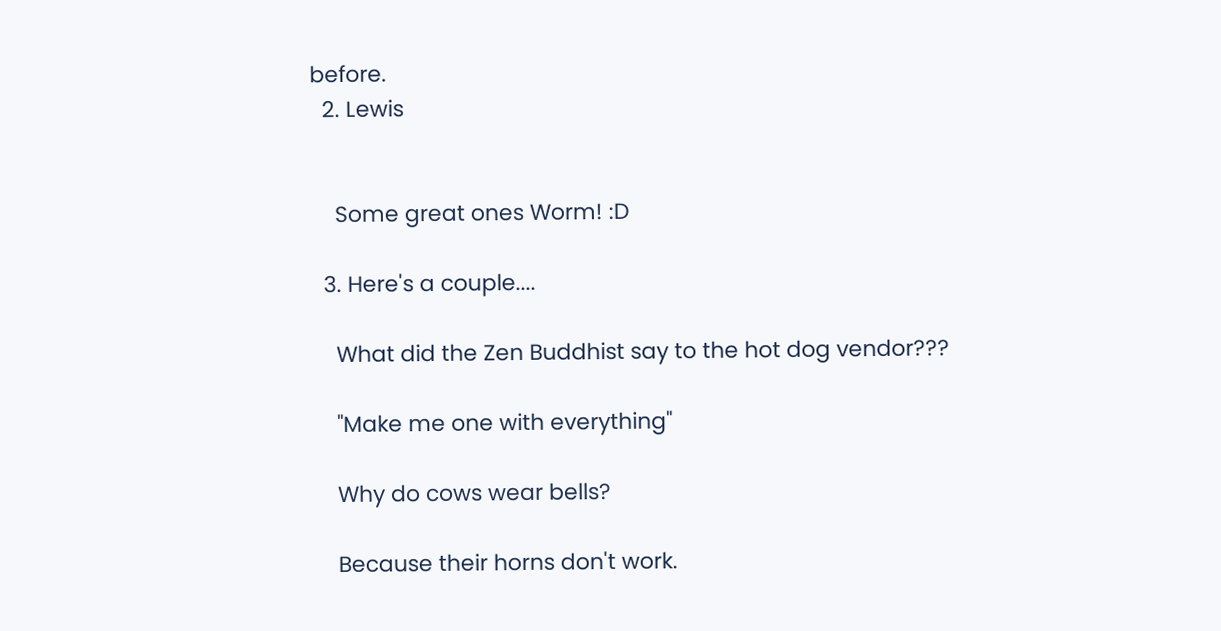before.
  2. Lewis


    Some great ones Worm! :D

  3. Here's a couple....

    What did the Zen Buddhist say to the hot dog vendor???

    "Make me one with everything"

    Why do cows wear bells?

    Because their horns don't work.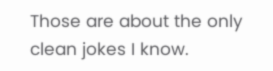Those are about the only clean jokes I know.